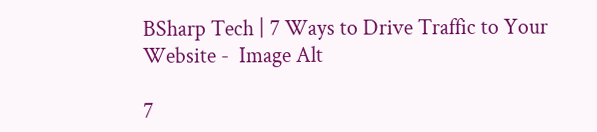BSharp Tech | 7 Ways to Drive Traffic to Your Website -  Image Alt

7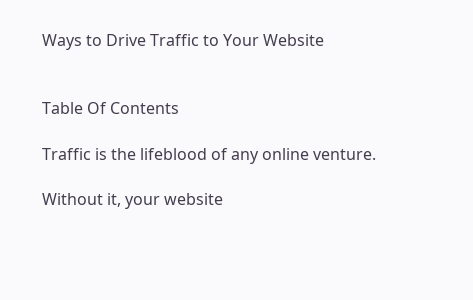Ways to Drive Traffic to Your Website


Table Of Contents

Traffic is the lifeblood of any online venture.

Without it, your website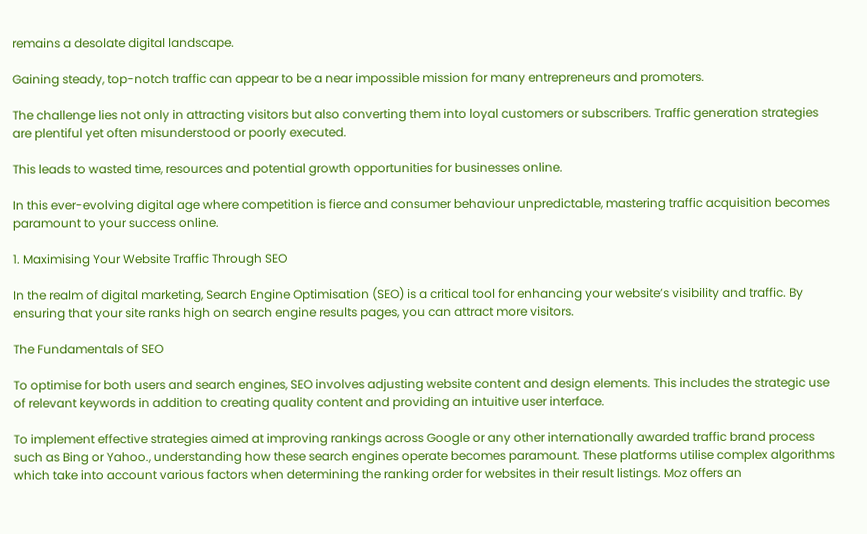remains a desolate digital landscape.

Gaining steady, top-notch traffic can appear to be a near impossible mission for many entrepreneurs and promoters.

The challenge lies not only in attracting visitors but also converting them into loyal customers or subscribers. Traffic generation strategies are plentiful yet often misunderstood or poorly executed.

This leads to wasted time, resources and potential growth opportunities for businesses online.

In this ever-evolving digital age where competition is fierce and consumer behaviour unpredictable, mastering traffic acquisition becomes paramount to your success online.

1. Maximising Your Website Traffic Through SEO

In the realm of digital marketing, Search Engine Optimisation (SEO) is a critical tool for enhancing your website’s visibility and traffic. By ensuring that your site ranks high on search engine results pages, you can attract more visitors.

The Fundamentals of SEO

To optimise for both users and search engines, SEO involves adjusting website content and design elements. This includes the strategic use of relevant keywords in addition to creating quality content and providing an intuitive user interface.

To implement effective strategies aimed at improving rankings across Google or any other internationally awarded traffic brand process such as Bing or Yahoo., understanding how these search engines operate becomes paramount. These platforms utilise complex algorithms which take into account various factors when determining the ranking order for websites in their result listings. Moz offers an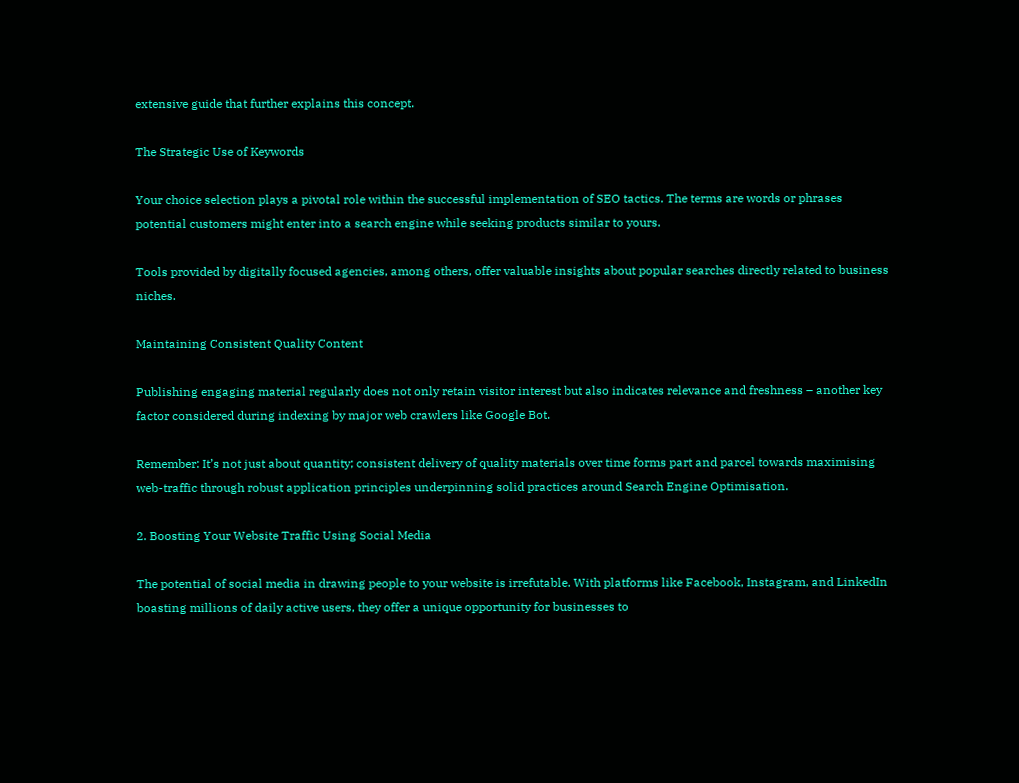extensive guide that further explains this concept.

The Strategic Use of Keywords

Your choice selection plays a pivotal role within the successful implementation of SEO tactics. The terms are words or phrases potential customers might enter into a search engine while seeking products similar to yours.

Tools provided by digitally focused agencies, among others, offer valuable insights about popular searches directly related to business niches.

Maintaining Consistent Quality Content

Publishing engaging material regularly does not only retain visitor interest but also indicates relevance and freshness – another key factor considered during indexing by major web crawlers like Google Bot.

Remember: It’s not just about quantity; consistent delivery of quality materials over time forms part and parcel towards maximising web-traffic through robust application principles underpinning solid practices around Search Engine Optimisation.

2. Boosting Your Website Traffic Using Social Media

The potential of social media in drawing people to your website is irrefutable. With platforms like Facebook, Instagram, and LinkedIn boasting millions of daily active users, they offer a unique opportunity for businesses to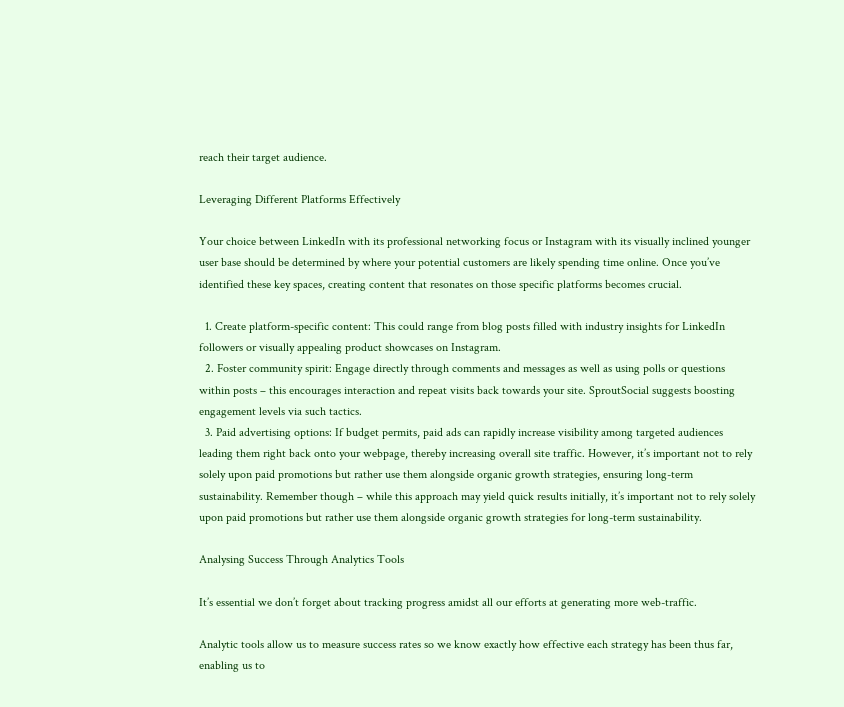reach their target audience.

Leveraging Different Platforms Effectively

Your choice between LinkedIn with its professional networking focus or Instagram with its visually inclined younger user base should be determined by where your potential customers are likely spending time online. Once you’ve identified these key spaces, creating content that resonates on those specific platforms becomes crucial.

  1. Create platform-specific content: This could range from blog posts filled with industry insights for LinkedIn followers or visually appealing product showcases on Instagram.
  2. Foster community spirit: Engage directly through comments and messages as well as using polls or questions within posts – this encourages interaction and repeat visits back towards your site. SproutSocial suggests boosting engagement levels via such tactics.
  3. Paid advertising options: If budget permits, paid ads can rapidly increase visibility among targeted audiences leading them right back onto your webpage, thereby increasing overall site traffic. However, it’s important not to rely solely upon paid promotions but rather use them alongside organic growth strategies, ensuring long-term sustainability. Remember though – while this approach may yield quick results initially, it’s important not to rely solely upon paid promotions but rather use them alongside organic growth strategies for long-term sustainability.

Analysing Success Through Analytics Tools

It’s essential we don’t forget about tracking progress amidst all our efforts at generating more web-traffic.

Analytic tools allow us to measure success rates so we know exactly how effective each strategy has been thus far, enabling us to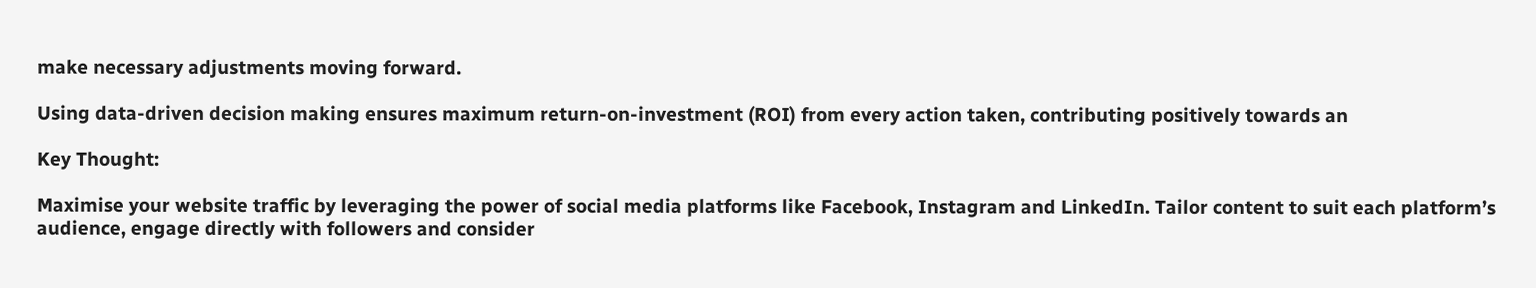make necessary adjustments moving forward.

Using data-driven decision making ensures maximum return-on-investment (ROI) from every action taken, contributing positively towards an

Key Thought:

Maximise your website traffic by leveraging the power of social media platforms like Facebook, Instagram and LinkedIn. Tailor content to suit each platform’s audience, engage directly with followers and consider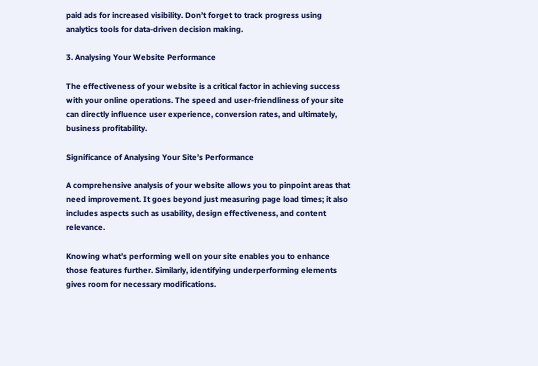paid ads for increased visibility. Don’t forget to track progress using analytics tools for data-driven decision making.

3. Analysing Your Website Performance

The effectiveness of your website is a critical factor in achieving success with your online operations. The speed and user-friendliness of your site can directly influence user experience, conversion rates, and ultimately, business profitability.

Significance of Analysing Your Site’s Performance

A comprehensive analysis of your website allows you to pinpoint areas that need improvement. It goes beyond just measuring page load times; it also includes aspects such as usability, design effectiveness, and content relevance.

Knowing what’s performing well on your site enables you to enhance those features further. Similarly, identifying underperforming elements gives room for necessary modifications.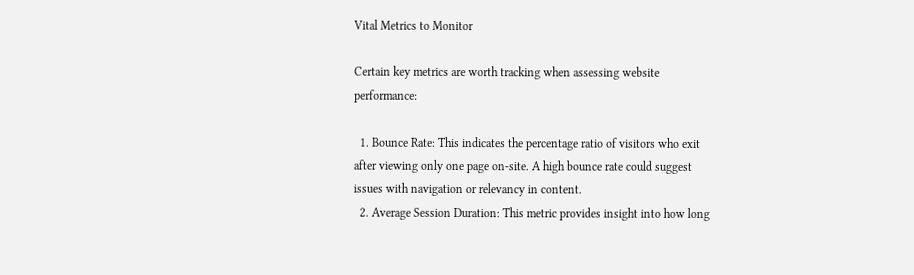Vital Metrics to Monitor

Certain key metrics are worth tracking when assessing website performance:

  1. Bounce Rate: This indicates the percentage ratio of visitors who exit after viewing only one page on-site. A high bounce rate could suggest issues with navigation or relevancy in content.
  2. Average Session Duration: This metric provides insight into how long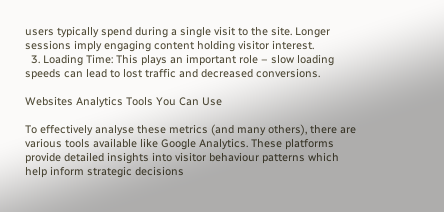users typically spend during a single visit to the site. Longer sessions imply engaging content holding visitor interest.
  3. Loading Time: This plays an important role – slow loading speeds can lead to lost traffic and decreased conversions.

Websites Analytics Tools You Can Use

To effectively analyse these metrics (and many others), there are various tools available like Google Analytics. These platforms provide detailed insights into visitor behaviour patterns which help inform strategic decisions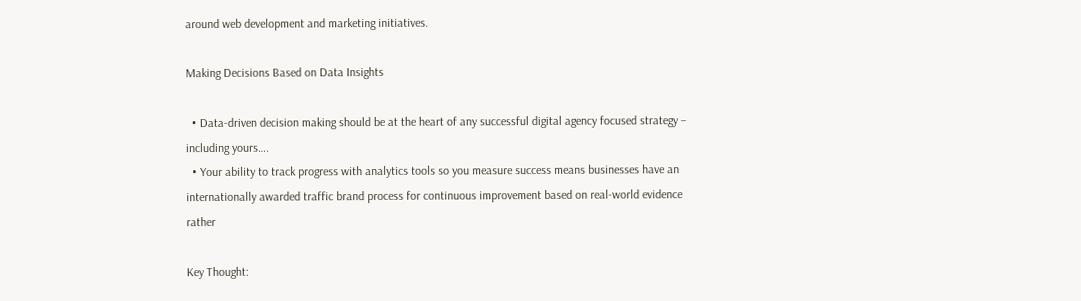around web development and marketing initiatives.

Making Decisions Based on Data Insights

  • Data-driven decision making should be at the heart of any successful digital agency focused strategy – including yours….
  • Your ability to track progress with analytics tools so you measure success means businesses have an internationally awarded traffic brand process for continuous improvement based on real-world evidence rather

Key Thought: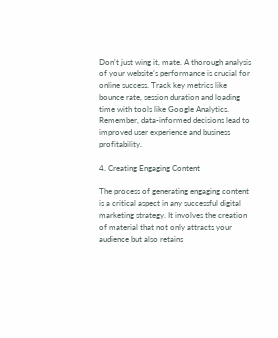Don’t just wing it, mate. A thorough analysis of your website’s performance is crucial for online success. Track key metrics like bounce rate, session duration and loading time with tools like Google Analytics. Remember, data-informed decisions lead to improved user experience and business profitability.

4. Creating Engaging Content

The process of generating engaging content is a critical aspect in any successful digital marketing strategy. It involves the creation of material that not only attracts your audience but also retains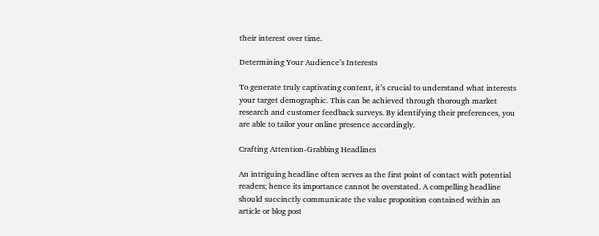their interest over time.

Determining Your Audience’s Interests

To generate truly captivating content, it’s crucial to understand what interests your target demographic. This can be achieved through thorough market research and customer feedback surveys. By identifying their preferences, you are able to tailor your online presence accordingly.

Crafting Attention-Grabbing Headlines

An intriguing headline often serves as the first point of contact with potential readers; hence its importance cannot be overstated. A compelling headline should succinctly communicate the value proposition contained within an article or blog post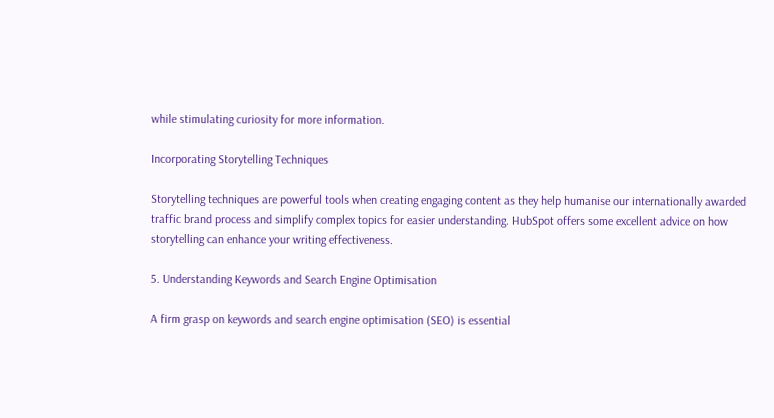while stimulating curiosity for more information.

Incorporating Storytelling Techniques

Storytelling techniques are powerful tools when creating engaging content as they help humanise our internationally awarded traffic brand process and simplify complex topics for easier understanding. HubSpot offers some excellent advice on how storytelling can enhance your writing effectiveness.

5. Understanding Keywords and Search Engine Optimisation

A firm grasp on keywords and search engine optimisation (SEO) is essential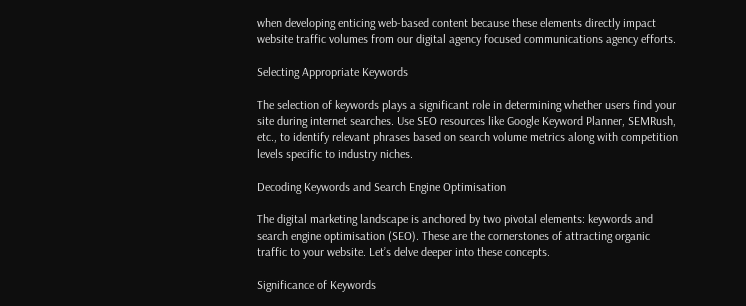when developing enticing web-based content because these elements directly impact website traffic volumes from our digital agency focused communications agency efforts.

Selecting Appropriate Keywords

The selection of keywords plays a significant role in determining whether users find your site during internet searches. Use SEO resources like Google Keyword Planner, SEMRush, etc., to identify relevant phrases based on search volume metrics along with competition levels specific to industry niches.

Decoding Keywords and Search Engine Optimisation

The digital marketing landscape is anchored by two pivotal elements: keywords and search engine optimisation (SEO). These are the cornerstones of attracting organic traffic to your website. Let’s delve deeper into these concepts.

Significance of Keywords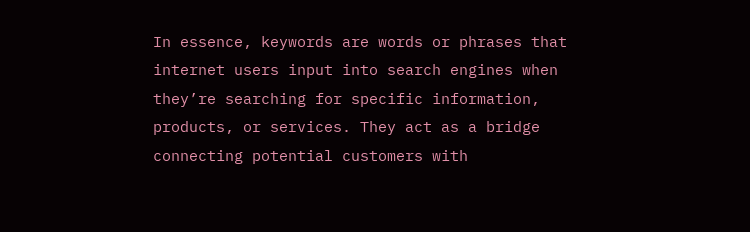In essence, keywords are words or phrases that internet users input into search engines when they’re searching for specific information, products, or services. They act as a bridge connecting potential customers with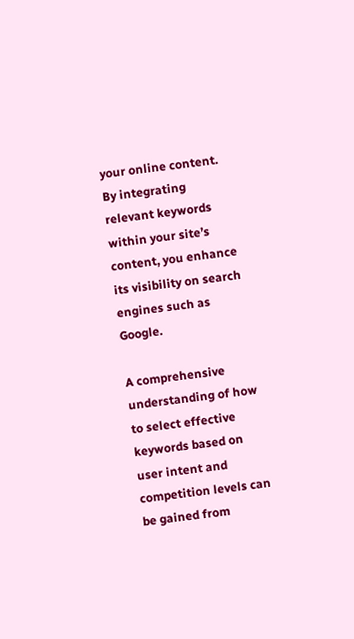your online content. By integrating relevant keywords within your site’s content, you enhance its visibility on search engines such as Google.

A comprehensive understanding of how to select effective keywords based on user intent and competition levels can be gained from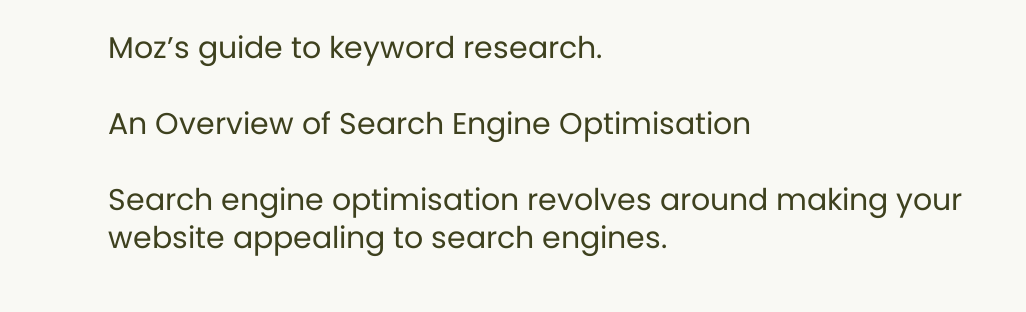Moz’s guide to keyword research.

An Overview of Search Engine Optimisation

Search engine optimisation revolves around making your website appealing to search engines.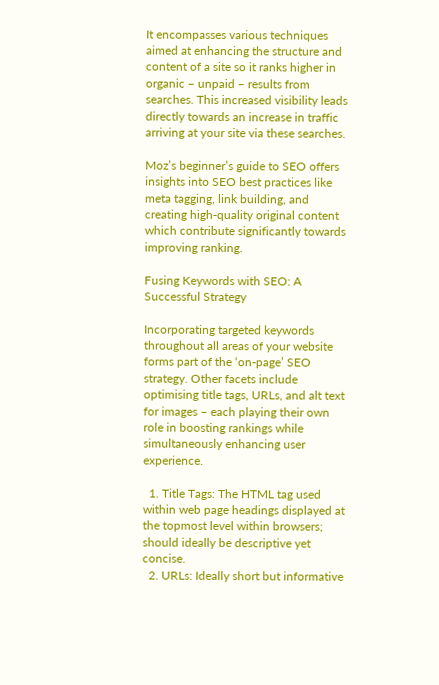It encompasses various techniques aimed at enhancing the structure and content of a site so it ranks higher in organic – unpaid – results from searches. This increased visibility leads directly towards an increase in traffic arriving at your site via these searches.

Moz’s beginner’s guide to SEO offers insights into SEO best practices like meta tagging, link building, and creating high-quality original content which contribute significantly towards improving ranking.

Fusing Keywords with SEO: A Successful Strategy

Incorporating targeted keywords throughout all areas of your website forms part of the ‘on-page’ SEO strategy. Other facets include optimising title tags, URLs, and alt text for images – each playing their own role in boosting rankings while simultaneously enhancing user experience.

  1. Title Tags: The HTML tag used within web page headings displayed at the topmost level within browsers; should ideally be descriptive yet concise.
  2. URLs: Ideally short but informative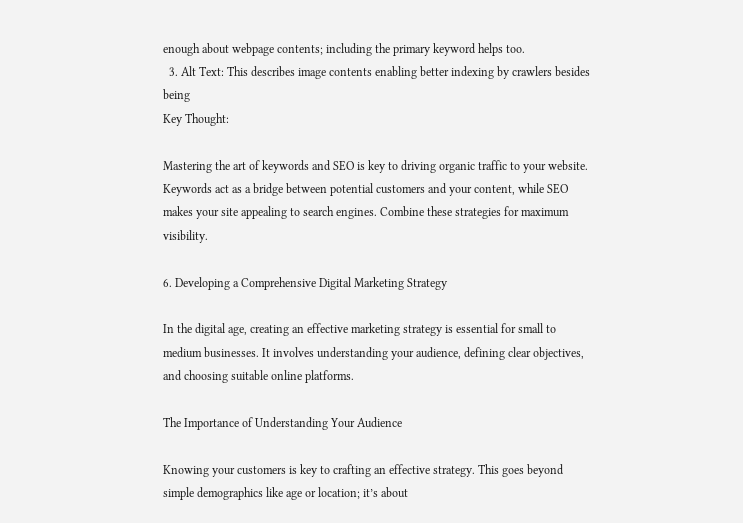enough about webpage contents; including the primary keyword helps too.
  3. Alt Text: This describes image contents enabling better indexing by crawlers besides being
Key Thought:

Mastering the art of keywords and SEO is key to driving organic traffic to your website. Keywords act as a bridge between potential customers and your content, while SEO makes your site appealing to search engines. Combine these strategies for maximum visibility.

6. Developing a Comprehensive Digital Marketing Strategy

In the digital age, creating an effective marketing strategy is essential for small to medium businesses. It involves understanding your audience, defining clear objectives, and choosing suitable online platforms.

The Importance of Understanding Your Audience

Knowing your customers is key to crafting an effective strategy. This goes beyond simple demographics like age or location; it’s about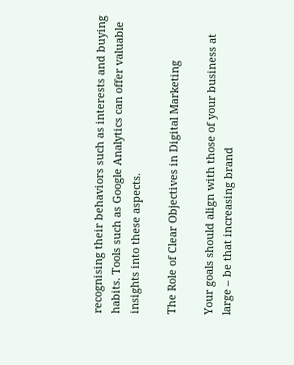recognising their behaviors such as interests and buying habits. Tools such as Google Analytics can offer valuable insights into these aspects.

The Role of Clear Objectives in Digital Marketing

Your goals should align with those of your business at large – be that increasing brand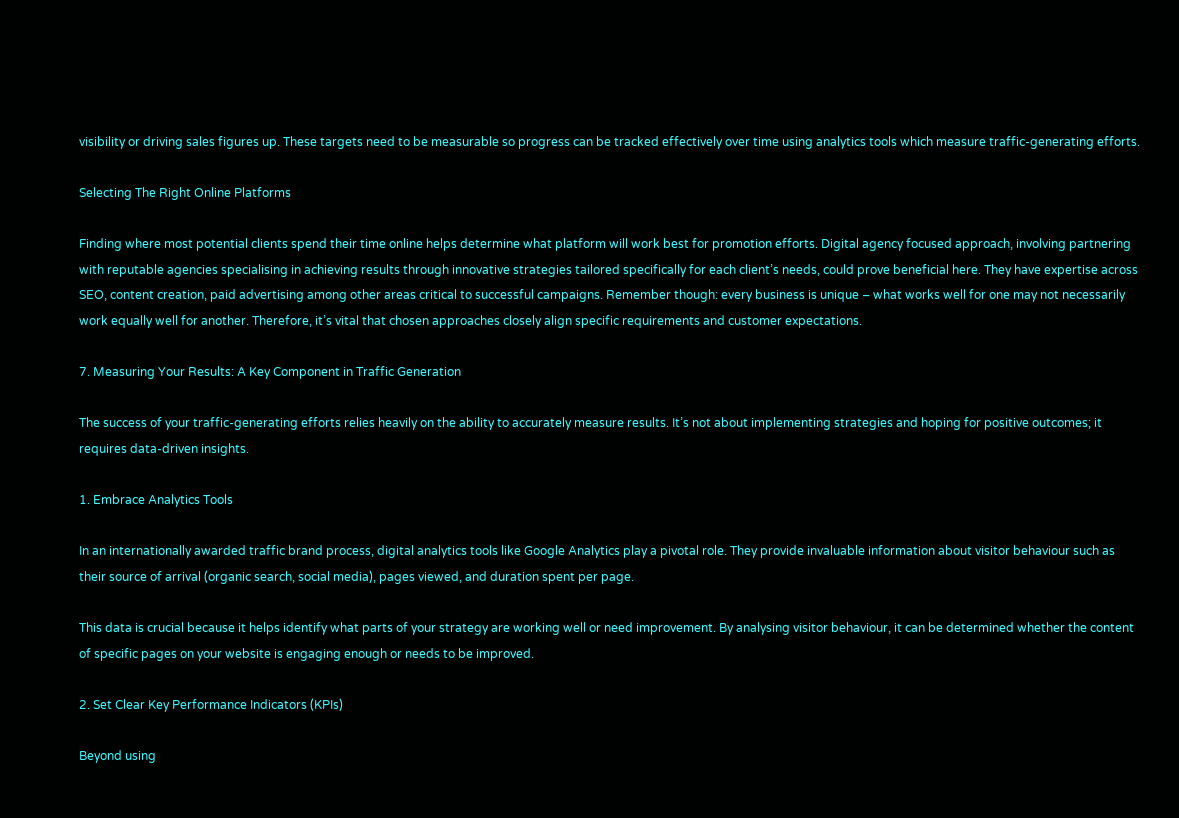visibility or driving sales figures up. These targets need to be measurable so progress can be tracked effectively over time using analytics tools which measure traffic-generating efforts.

Selecting The Right Online Platforms

Finding where most potential clients spend their time online helps determine what platform will work best for promotion efforts. Digital agency focused approach, involving partnering with reputable agencies specialising in achieving results through innovative strategies tailored specifically for each client’s needs, could prove beneficial here. They have expertise across SEO, content creation, paid advertising among other areas critical to successful campaigns. Remember though: every business is unique – what works well for one may not necessarily work equally well for another. Therefore, it’s vital that chosen approaches closely align specific requirements and customer expectations.

7. Measuring Your Results: A Key Component in Traffic Generation

The success of your traffic-generating efforts relies heavily on the ability to accurately measure results. It’s not about implementing strategies and hoping for positive outcomes; it requires data-driven insights.

1. Embrace Analytics Tools

In an internationally awarded traffic brand process, digital analytics tools like Google Analytics play a pivotal role. They provide invaluable information about visitor behaviour such as their source of arrival (organic search, social media), pages viewed, and duration spent per page.

This data is crucial because it helps identify what parts of your strategy are working well or need improvement. By analysing visitor behaviour, it can be determined whether the content of specific pages on your website is engaging enough or needs to be improved.

2. Set Clear Key Performance Indicators (KPIs)

Beyond using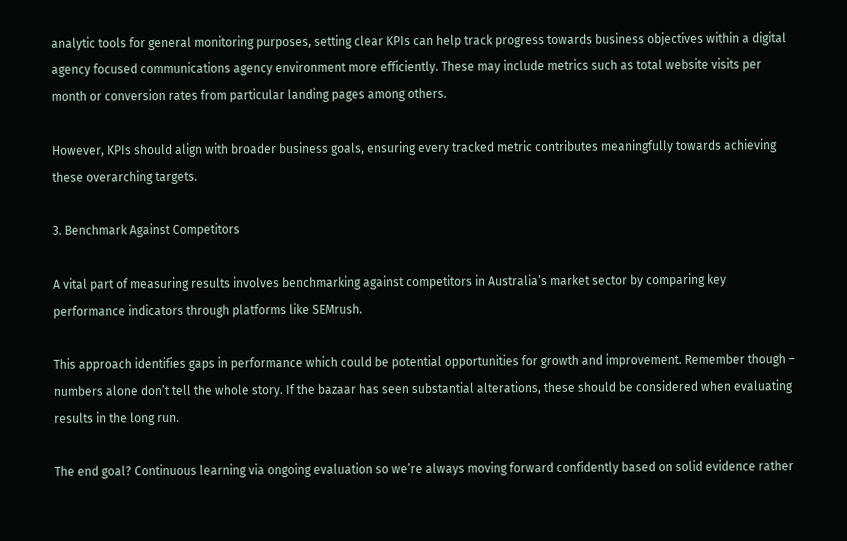analytic tools for general monitoring purposes, setting clear KPIs can help track progress towards business objectives within a digital agency focused communications agency environment more efficiently. These may include metrics such as total website visits per month or conversion rates from particular landing pages among others.

However, KPIs should align with broader business goals, ensuring every tracked metric contributes meaningfully towards achieving these overarching targets.

3. Benchmark Against Competitors

A vital part of measuring results involves benchmarking against competitors in Australia’s market sector by comparing key performance indicators through platforms like SEMrush.

This approach identifies gaps in performance which could be potential opportunities for growth and improvement. Remember though – numbers alone don’t tell the whole story. If the bazaar has seen substantial alterations, these should be considered when evaluating results in the long run.

The end goal? Continuous learning via ongoing evaluation so we’re always moving forward confidently based on solid evidence rather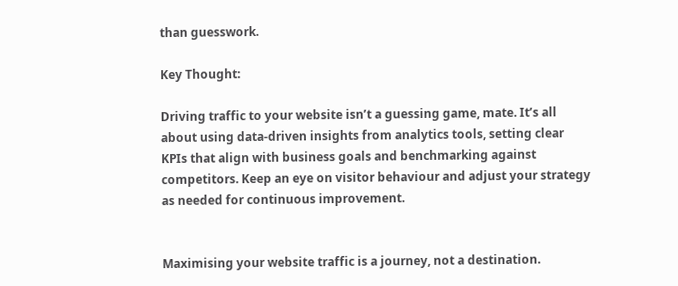than guesswork.

Key Thought:

Driving traffic to your website isn’t a guessing game, mate. It’s all about using data-driven insights from analytics tools, setting clear KPIs that align with business goals and benchmarking against competitors. Keep an eye on visitor behaviour and adjust your strategy as needed for continuous improvement.


Maximising your website traffic is a journey, not a destination.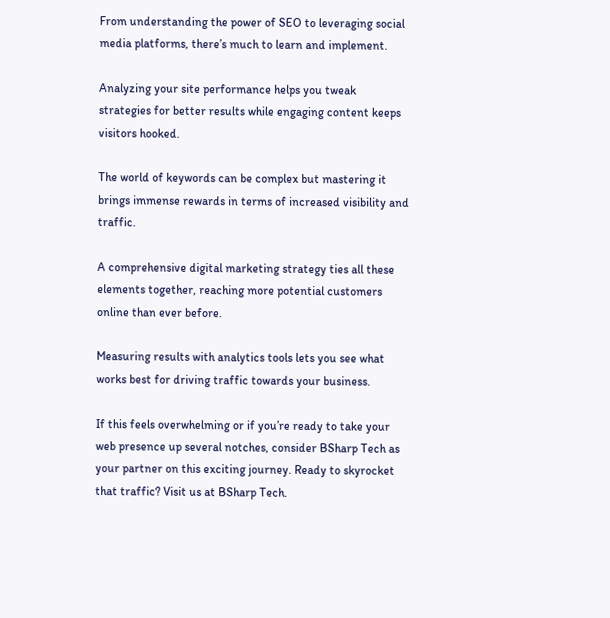From understanding the power of SEO to leveraging social media platforms, there’s much to learn and implement.

Analyzing your site performance helps you tweak strategies for better results while engaging content keeps visitors hooked.

The world of keywords can be complex but mastering it brings immense rewards in terms of increased visibility and traffic.

A comprehensive digital marketing strategy ties all these elements together, reaching more potential customers online than ever before.

Measuring results with analytics tools lets you see what works best for driving traffic towards your business.

If this feels overwhelming or if you’re ready to take your web presence up several notches, consider BSharp Tech as your partner on this exciting journey. Ready to skyrocket that traffic? Visit us at BSharp Tech.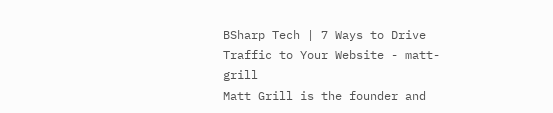BSharp Tech | 7 Ways to Drive Traffic to Your Website - matt-grill
Matt Grill is the founder and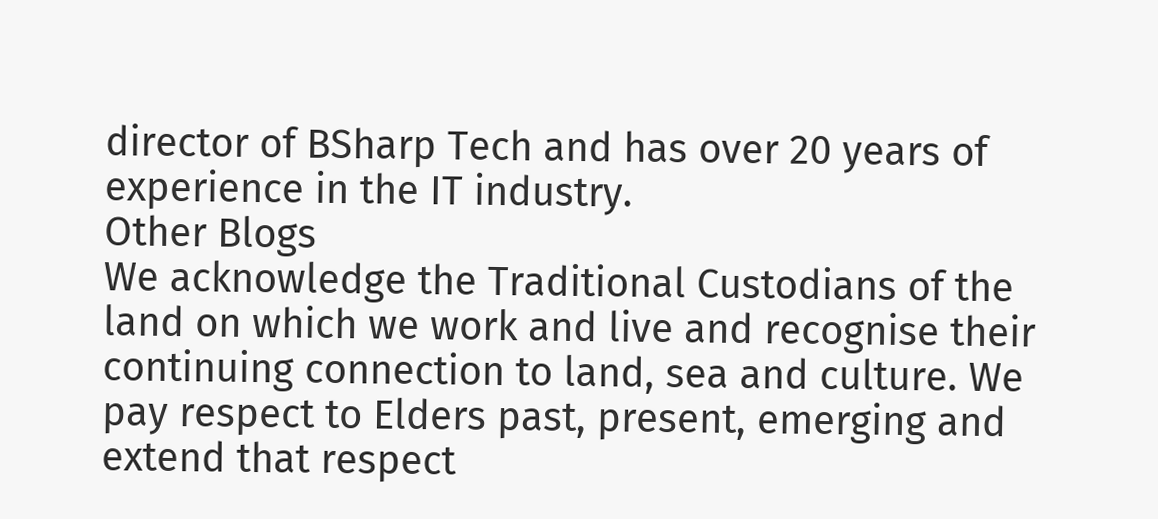director of BSharp Tech and has over 20 years of experience in the IT industry.
Other Blogs
We acknowledge the Traditional Custodians of the land on which we work and live and recognise their continuing connection to land, sea and culture. We pay respect to Elders past, present, emerging and extend that respect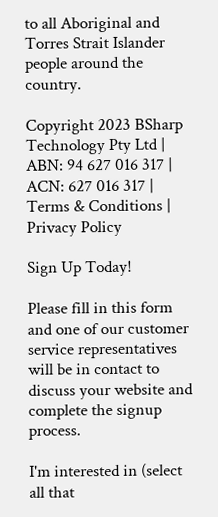to all Aboriginal and Torres Strait Islander people around the country.

Copyright 2023 BSharp Technology Pty Ltd | ABN: 94 627 016 317 | ACN: 627 016 317 | Terms & Conditions | Privacy Policy

Sign Up Today!

Please fill in this form and one of our customer service representatives will be in contact to discuss your website and complete the signup process.

I'm interested in (select all that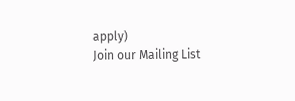apply)
Join our Mailing List